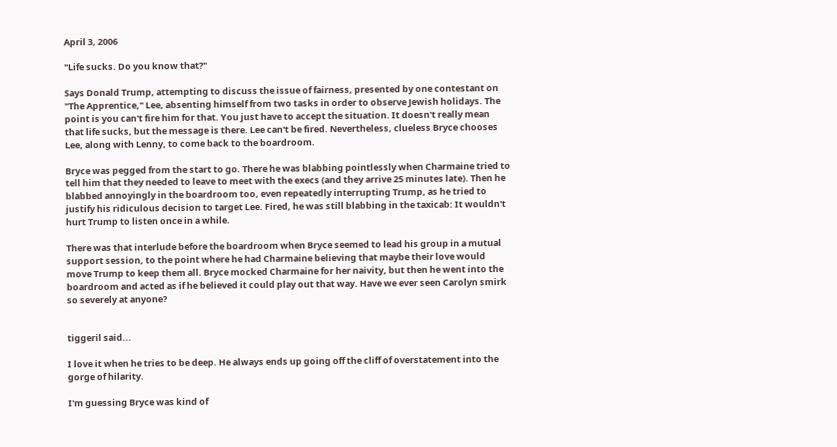April 3, 2006

"Life sucks. Do you know that?"

Says Donald Trump, attempting to discuss the issue of fairness, presented by one contestant on "The Apprentice," Lee, absenting himself from two tasks in order to observe Jewish holidays. The point is you can't fire him for that. You just have to accept the situation. It doesn't really mean that life sucks, but the message is there. Lee can't be fired. Nevertheless, clueless Bryce chooses Lee, along with Lenny, to come back to the boardroom.

Bryce was pegged from the start to go. There he was blabbing pointlessly when Charmaine tried to tell him that they needed to leave to meet with the execs (and they arrive 25 minutes late). Then he blabbed annoyingly in the boardroom too, even repeatedly interrupting Trump, as he tried to justify his ridiculous decision to target Lee. Fired, he was still blabbing in the taxicab: It wouldn't hurt Trump to listen once in a while.

There was that interlude before the boardroom when Bryce seemed to lead his group in a mutual support session, to the point where he had Charmaine believing that maybe their love would move Trump to keep them all. Bryce mocked Charmaine for her naivity, but then he went into the boardroom and acted as if he believed it could play out that way. Have we ever seen Carolyn smirk so severely at anyone?


tiggeril said...

I love it when he tries to be deep. He always ends up going off the cliff of overstatement into the gorge of hilarity.

I'm guessing Bryce was kind of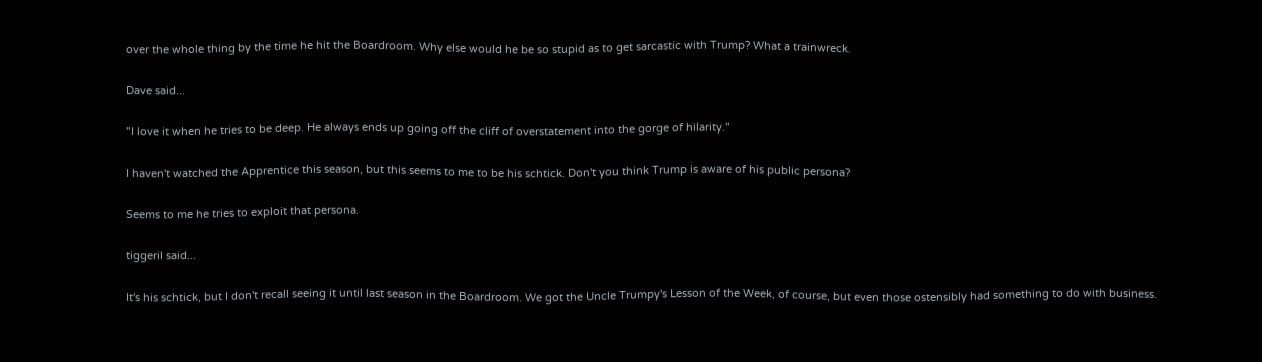over the whole thing by the time he hit the Boardroom. Why else would he be so stupid as to get sarcastic with Trump? What a trainwreck.

Dave said...

"I love it when he tries to be deep. He always ends up going off the cliff of overstatement into the gorge of hilarity."

I haven't watched the Apprentice this season, but this seems to me to be his schtick. Don't you think Trump is aware of his public persona?

Seems to me he tries to exploit that persona.

tiggeril said...

It's his schtick, but I don't recall seeing it until last season in the Boardroom. We got the Uncle Trumpy's Lesson of the Week, of course, but even those ostensibly had something to do with business.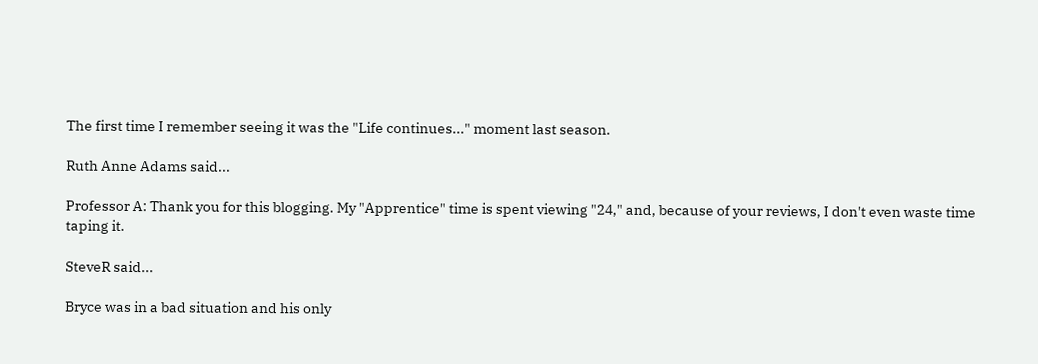The first time I remember seeing it was the "Life continues..." moment last season.

Ruth Anne Adams said...

Professor A: Thank you for this blogging. My "Apprentice" time is spent viewing "24," and, because of your reviews, I don't even waste time taping it.

SteveR said...

Bryce was in a bad situation and his only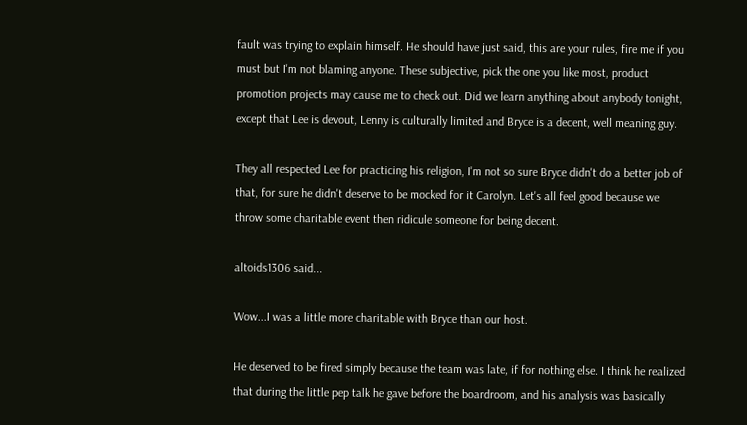fault was trying to explain himself. He should have just said, this are your rules, fire me if you must but I'm not blaming anyone. These subjective, pick the one you like most, product promotion projects may cause me to check out. Did we learn anything about anybody tonight, except that Lee is devout, Lenny is culturally limited and Bryce is a decent, well meaning guy.

They all respected Lee for practicing his religion, I'm not so sure Bryce didn't do a better job of that, for sure he didn't deserve to be mocked for it Carolyn. Let's all feel good because we throw some charitable event then ridicule someone for being decent.

altoids1306 said...

Wow...I was a little more charitable with Bryce than our host.

He deserved to be fired simply because the team was late, if for nothing else. I think he realized that during the little pep talk he gave before the boardroom, and his analysis was basically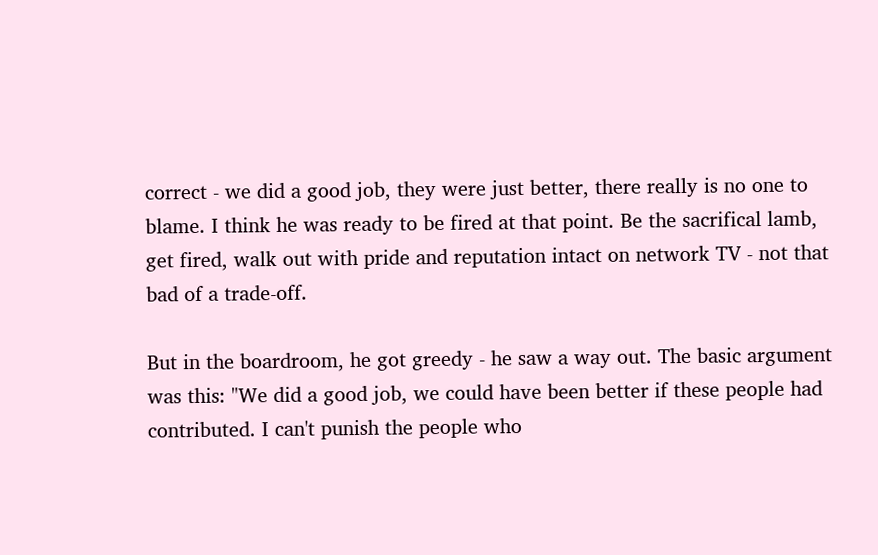correct - we did a good job, they were just better, there really is no one to blame. I think he was ready to be fired at that point. Be the sacrifical lamb, get fired, walk out with pride and reputation intact on network TV - not that bad of a trade-off.

But in the boardroom, he got greedy - he saw a way out. The basic argument was this: "We did a good job, we could have been better if these people had contributed. I can't punish the people who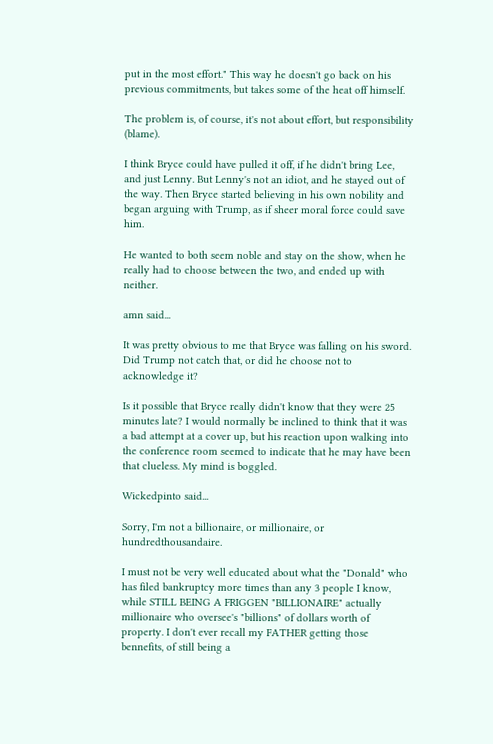put in the most effort." This way he doesn't go back on his previous commitments, but takes some of the heat off himself.

The problem is, of course, it's not about effort, but responsibility (blame).

I think Bryce could have pulled it off, if he didn't bring Lee, and just Lenny. But Lenny's not an idiot, and he stayed out of the way. Then Bryce started believing in his own nobility and began arguing with Trump, as if sheer moral force could save him.

He wanted to both seem noble and stay on the show, when he really had to choose between the two, and ended up with neither.

amn said...

It was pretty obvious to me that Bryce was falling on his sword. Did Trump not catch that, or did he choose not to acknowledge it?

Is it possible that Bryce really didn't know that they were 25 minutes late? I would normally be inclined to think that it was a bad attempt at a cover up, but his reaction upon walking into the conference room seemed to indicate that he may have been that clueless. My mind is boggled.

Wickedpinto said...

Sorry, I'm not a billionaire, or millionaire, or hundredthousandaire.

I must not be very well educated about what the "Donald" who has filed bankruptcy more times than any 3 people I know, while STILL BEING A FRIGGEN "BILLIONAIRE" actually millionaire who oversee's "billions" of dollars worth of property. I don't ever recall my FATHER getting those bennefits, of still being a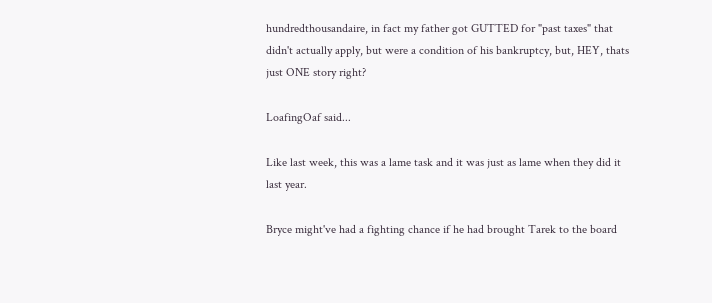hundredthousandaire, in fact my father got GUTTED for "past taxes" that didn't actually apply, but were a condition of his bankruptcy, but, HEY, thats just ONE story right?

LoafingOaf said...

Like last week, this was a lame task and it was just as lame when they did it last year.

Bryce might've had a fighting chance if he had brought Tarek to the board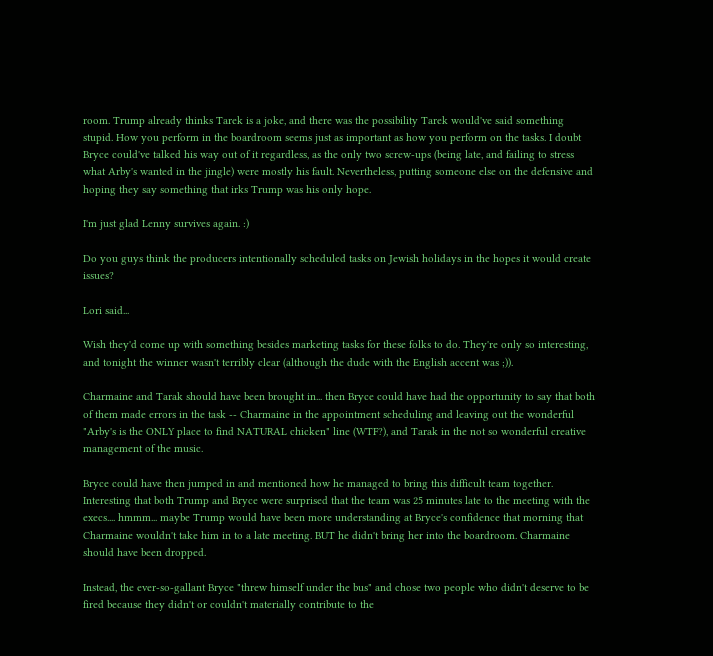room. Trump already thinks Tarek is a joke, and there was the possibility Tarek would've said something stupid. How you perform in the boardroom seems just as important as how you perform on the tasks. I doubt Bryce could've talked his way out of it regardless, as the only two screw-ups (being late, and failing to stress what Arby's wanted in the jingle) were mostly his fault. Nevertheless, putting someone else on the defensive and hoping they say something that irks Trump was his only hope.

I'm just glad Lenny survives again. :)

Do you guys think the producers intentionally scheduled tasks on Jewish holidays in the hopes it would create issues?

Lori said...

Wish they'd come up with something besides marketing tasks for these folks to do. They're only so interesting, and tonight the winner wasn't terribly clear (although the dude with the English accent was ;)).

Charmaine and Tarak should have been brought in... then Bryce could have had the opportunity to say that both of them made errors in the task -- Charmaine in the appointment scheduling and leaving out the wonderful "Arby's is the ONLY place to find NATURAL chicken" line (WTF?), and Tarak in the not so wonderful creative management of the music.

Bryce could have then jumped in and mentioned how he managed to bring this difficult team together. Interesting that both Trump and Bryce were surprised that the team was 25 minutes late to the meeting with the execs.... hmmm... maybe Trump would have been more understanding at Bryce's confidence that morning that Charmaine wouldn't take him in to a late meeting. BUT he didn't bring her into the boardroom. Charmaine should have been dropped.

Instead, the ever-so-gallant Bryce "threw himself under the bus" and chose two people who didn't deserve to be fired because they didn't or couldn't materially contribute to the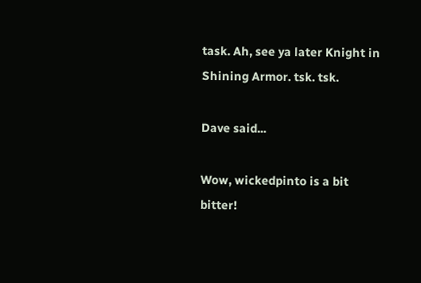task. Ah, see ya later Knight in Shining Armor. tsk. tsk.

Dave said...

Wow, wickedpinto is a bit bitter!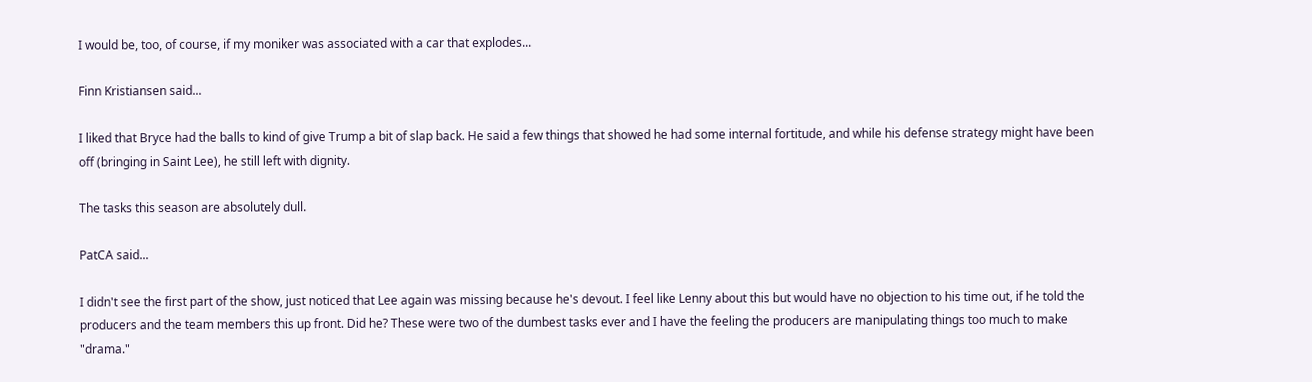I would be, too, of course, if my moniker was associated with a car that explodes...

Finn Kristiansen said...

I liked that Bryce had the balls to kind of give Trump a bit of slap back. He said a few things that showed he had some internal fortitude, and while his defense strategy might have been off (bringing in Saint Lee), he still left with dignity.

The tasks this season are absolutely dull.

PatCA said...

I didn't see the first part of the show, just noticed that Lee again was missing because he's devout. I feel like Lenny about this but would have no objection to his time out, if he told the producers and the team members this up front. Did he? These were two of the dumbest tasks ever and I have the feeling the producers are manipulating things too much to make "drama."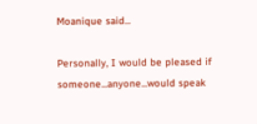Moanique said...

Personally, I would be pleased if someone...anyone...would speak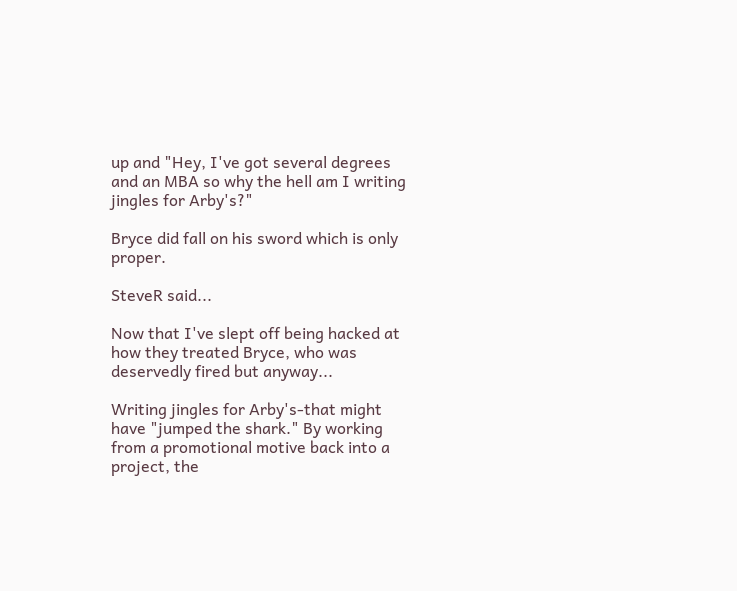up and "Hey, I've got several degrees and an MBA so why the hell am I writing jingles for Arby's?"

Bryce did fall on his sword which is only proper.

SteveR said...

Now that I've slept off being hacked at how they treated Bryce, who was deservedly fired but anyway...

Writing jingles for Arby's-that might have "jumped the shark." By working from a promotional motive back into a project, the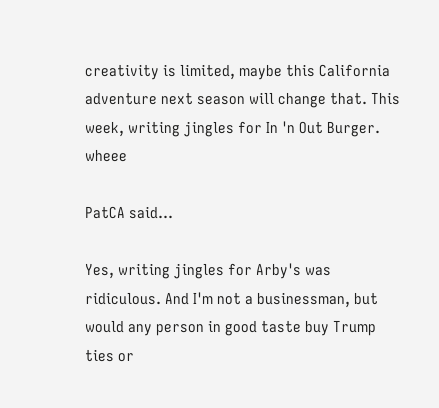creativity is limited, maybe this California adventure next season will change that. This week, writing jingles for In 'n Out Burger. wheee

PatCA said...

Yes, writing jingles for Arby's was ridiculous. And I'm not a businessman, but would any person in good taste buy Trump ties or